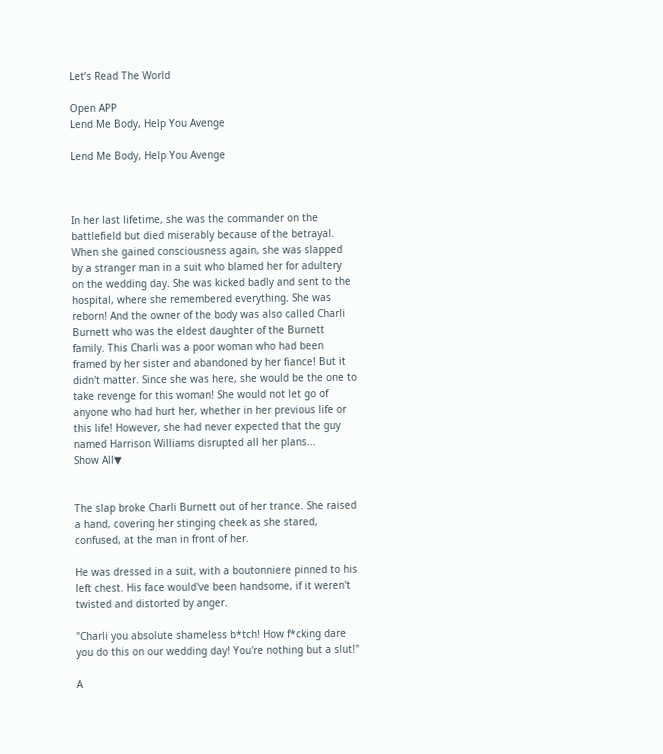Let’s Read The World

Open APP
Lend Me Body, Help You Avenge

Lend Me Body, Help You Avenge



In her last lifetime, she was the commander on the battlefield but died miserably because of the betrayal. When she gained consciousness again, she was slapped by a stranger man in a suit who blamed her for adultery on the wedding day. She was kicked badly and sent to the hospital, where she remembered everything. She was reborn! And the owner of the body was also called Charli Burnett who was the eldest daughter of the Burnett family. This Charli was a poor woman who had been framed by her sister and abandoned by her fiance! But it didn't matter. Since she was here, she would be the one to take revenge for this woman! She would not let go of anyone who had hurt her, whether in her previous life or this life! However, she had never expected that the guy named Harrison Williams disrupted all her plans...
Show All▼


The slap broke Charli Burnett out of her trance. She raised a hand, covering her stinging cheek as she stared, confused, at the man in front of her.

He was dressed in a suit, with a boutonniere pinned to his left chest. His face would've been handsome, if it weren't twisted and distorted by anger.

"Charli you absolute shameless b*tch! How f*cking dare you do this on our wedding day! You're nothing but a slut!"

A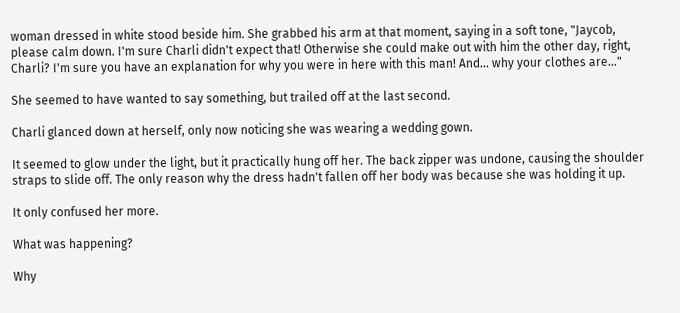woman dressed in white stood beside him. She grabbed his arm at that moment, saying in a soft tone, "Jaycob, please calm down. I'm sure Charli didn't expect that! Otherwise she could make out with him the other day, right, Charli? I'm sure you have an explanation for why you were in here with this man! And... why your clothes are..."

She seemed to have wanted to say something, but trailed off at the last second.

Charli glanced down at herself, only now noticing she was wearing a wedding gown.

It seemed to glow under the light, but it practically hung off her. The back zipper was undone, causing the shoulder straps to slide off. The only reason why the dress hadn't fallen off her body was because she was holding it up.

It only confused her more.

What was happening?

Why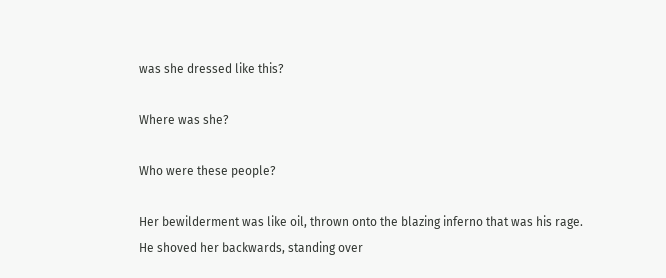was she dressed like this?

Where was she?

Who were these people?

Her bewilderment was like oil, thrown onto the blazing inferno that was his rage. He shoved her backwards, standing over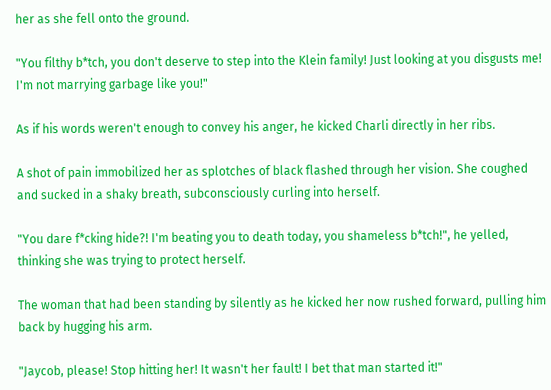her as she fell onto the ground.

"You filthy b*tch, you don't deserve to step into the Klein family! Just looking at you disgusts me! I'm not marrying garbage like you!"

As if his words weren't enough to convey his anger, he kicked Charli directly in her ribs.

A shot of pain immobilized her as splotches of black flashed through her vision. She coughed and sucked in a shaky breath, subconsciously curling into herself.

"You dare f*cking hide?! I'm beating you to death today, you shameless b*tch!", he yelled, thinking she was trying to protect herself.

The woman that had been standing by silently as he kicked her now rushed forward, pulling him back by hugging his arm.

"Jaycob, please! Stop hitting her! It wasn't her fault! I bet that man started it!"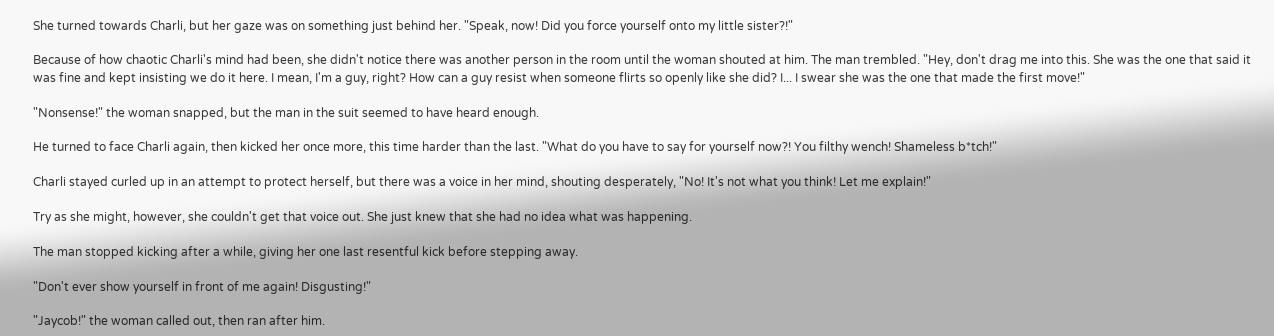She turned towards Charli, but her gaze was on something just behind her. "Speak, now! Did you force yourself onto my little sister?!"

Because of how chaotic Charli's mind had been, she didn't notice there was another person in the room until the woman shouted at him. The man trembled. "Hey, don't drag me into this. She was the one that said it was fine and kept insisting we do it here. I mean, I'm a guy, right? How can a guy resist when someone flirts so openly like she did? I... I swear she was the one that made the first move!"

"Nonsense!" the woman snapped, but the man in the suit seemed to have heard enough.

He turned to face Charli again, then kicked her once more, this time harder than the last. "What do you have to say for yourself now?! You filthy wench! Shameless b*tch!"

Charli stayed curled up in an attempt to protect herself, but there was a voice in her mind, shouting desperately, "No! It's not what you think! Let me explain!"

Try as she might, however, she couldn't get that voice out. She just knew that she had no idea what was happening.

The man stopped kicking after a while, giving her one last resentful kick before stepping away.

"Don't ever show yourself in front of me again! Disgusting!"

"Jaycob!" the woman called out, then ran after him.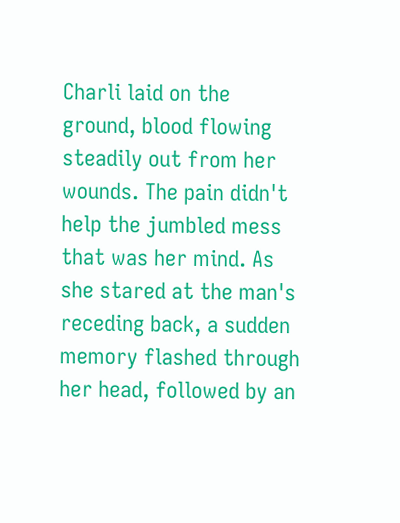Charli laid on the ground, blood flowing steadily out from her wounds. The pain didn't help the jumbled mess that was her mind. As she stared at the man's receding back, a sudden memory flashed through her head, followed by an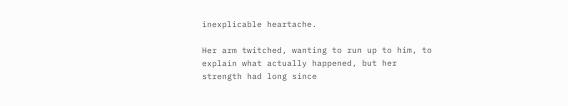inexplicable heartache.

Her arm twitched, wanting to run up to him, to explain what actually happened, but her strength had long since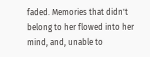faded. Memories that didn't belong to her flowed into her mind, and, unable to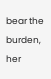bear the burden, her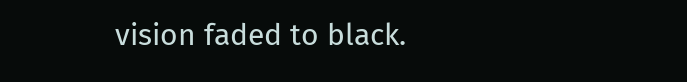vision faded to black.